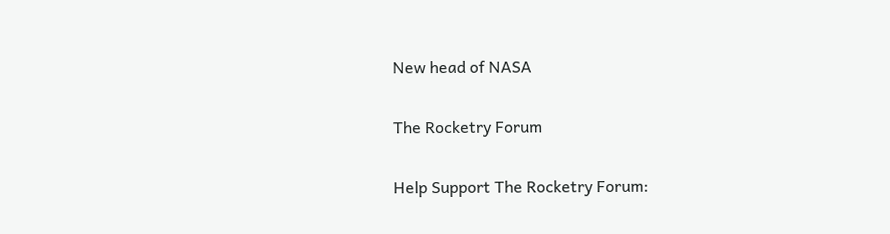New head of NASA

The Rocketry Forum

Help Support The Rocketry Forum: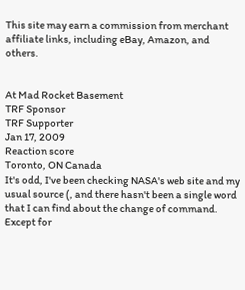This site may earn a commission from merchant affiliate links, including eBay, Amazon, and others.


At Mad Rocket Basement
TRF Sponsor
TRF Supporter
Jan 17, 2009
Reaction score
Toronto, ON Canada
It's odd, I've been checking NASA's web site and my usual source (, and there hasn't been a single word that I can find about the change of command. Except for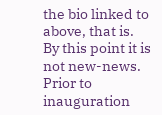the bio linked to above, that is.
By this point it is not new-news. Prior to inauguration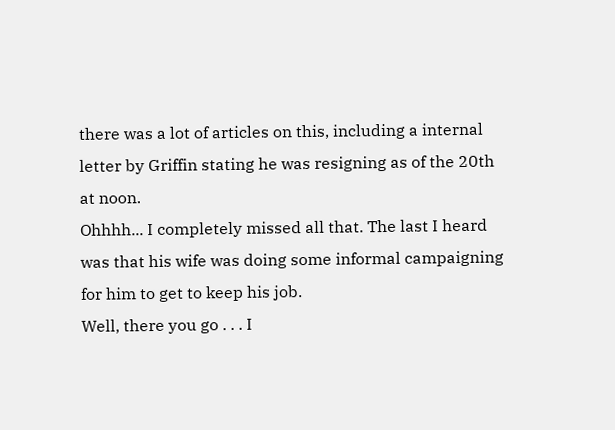there was a lot of articles on this, including a internal letter by Griffin stating he was resigning as of the 20th at noon.
Ohhhh... I completely missed all that. The last I heard was that his wife was doing some informal campaigning for him to get to keep his job.
Well, there you go . . . I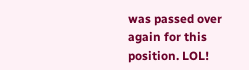was passed over again for this position. LOL!